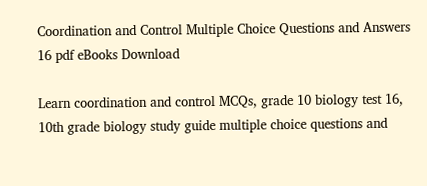Coordination and Control Multiple Choice Questions and Answers 16 pdf eBooks Download

Learn coordination and control MCQs, grade 10 biology test 16, 10th grade biology study guide multiple choice questions and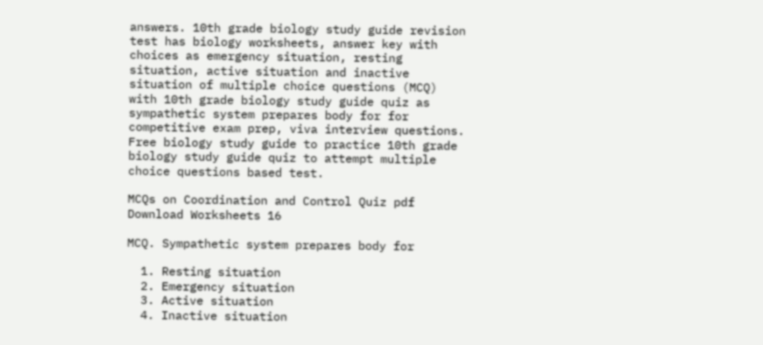answers. 10th grade biology study guide revision test has biology worksheets, answer key with choices as emergency situation, resting situation, active situation and inactive situation of multiple choice questions (MCQ) with 10th grade biology study guide quiz as sympathetic system prepares body for for competitive exam prep, viva interview questions. Free biology study guide to practice 10th grade biology study guide quiz to attempt multiple choice questions based test.

MCQs on Coordination and Control Quiz pdf Download Worksheets 16

MCQ. Sympathetic system prepares body for

  1. Resting situation
  2. Emergency situation
  3. Active situation
  4. Inactive situation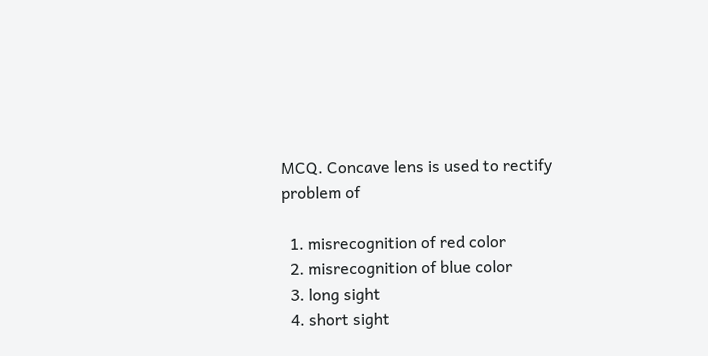MCQ. Concave lens is used to rectify problem of

  1. misrecognition of red color
  2. misrecognition of blue color
  3. long sight
  4. short sight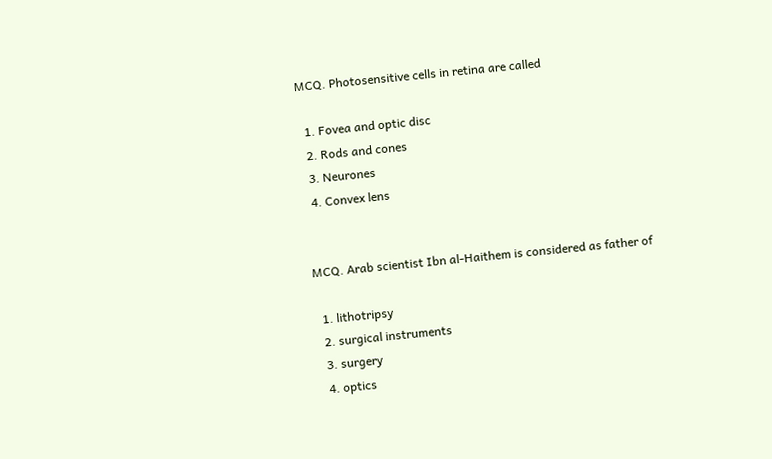MCQ. Photosensitive cells in retina are called

  1. Fovea and optic disc
  2. Rods and cones
  3. Neurones
  4. Convex lens


MCQ. Arab scientist Ibn al-Haithem is considered as father of

  1. lithotripsy
  2. surgical instruments
  3. surgery
  4. optics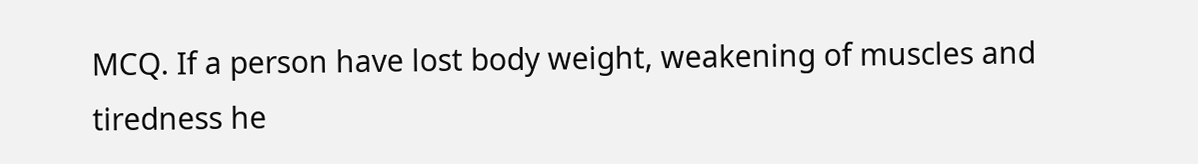MCQ. If a person have lost body weight, weakening of muscles and tiredness he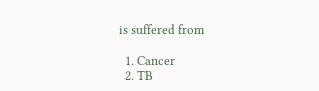is suffered from

  1. Cancer
  2. TB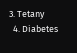3. Tetany
  4. Diabetes